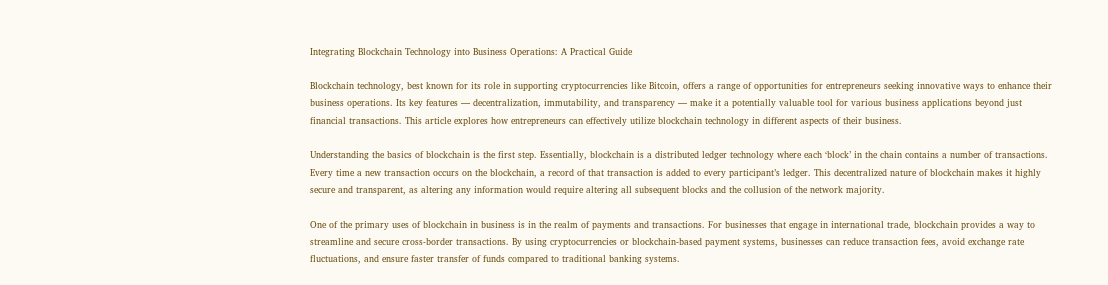Integrating Blockchain Technology into Business Operations: A Practical Guide

Blockchain technology, best known for its role in supporting cryptocurrencies like Bitcoin, offers a range of opportunities for entrepreneurs seeking innovative ways to enhance their business operations. Its key features — decentralization, immutability, and transparency — make it a potentially valuable tool for various business applications beyond just financial transactions. This article explores how entrepreneurs can effectively utilize blockchain technology in different aspects of their business.

Understanding the basics of blockchain is the first step. Essentially, blockchain is a distributed ledger technology where each ‘block’ in the chain contains a number of transactions. Every time a new transaction occurs on the blockchain, a record of that transaction is added to every participant’s ledger. This decentralized nature of blockchain makes it highly secure and transparent, as altering any information would require altering all subsequent blocks and the collusion of the network majority.

One of the primary uses of blockchain in business is in the realm of payments and transactions. For businesses that engage in international trade, blockchain provides a way to streamline and secure cross-border transactions. By using cryptocurrencies or blockchain-based payment systems, businesses can reduce transaction fees, avoid exchange rate fluctuations, and ensure faster transfer of funds compared to traditional banking systems.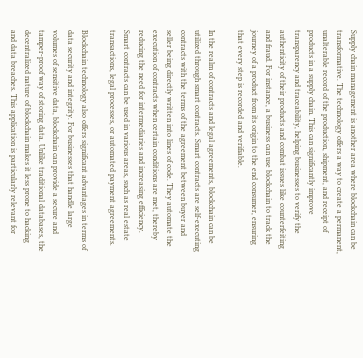Supply chain management is another area where blockchain can be transformative. The technology offers a way to create a permanent, unalterable record of the production, shipment, and receipt of products in a supply chain. This can significantly improve transparency and traceability, helping businesses to verify the authenticity of their products and combat issues like counterfeiting and fraud. For instance, a business can use blockchain to track the journey of a product from its origin to the end consumer, ensuring that every step is recorded and verifiable.

In the realm of contracts and legal agreements, blockchain can be utilized through smart contracts. Smart contracts are self-executing contracts with the terms of the agreement between buyer and seller being directly written into lines of code. They automate the execution of contracts when certain conditions are met, thereby reducing the need for intermediaries and increasing efficiency. Smart contracts can be used in various areas, such as real estate transactions, legal processes, or automated payment agreements.

Blockchain technology also offers significant advantages in terms of data security and integrity. For businesses that handle large volumes of sensitive data, blockchain can provide a secure and tamper-proof way of storing data. Unlike traditional databases, the decentralized nature of blockchain makes it less prone to hacking and data breaches. This application is particularly relevant for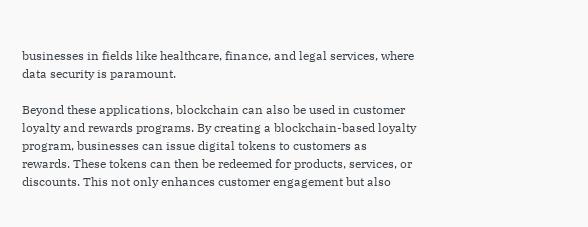businesses in fields like healthcare, finance, and legal services, where data security is paramount.

Beyond these applications, blockchain can also be used in customer loyalty and rewards programs. By creating a blockchain-based loyalty program, businesses can issue digital tokens to customers as rewards. These tokens can then be redeemed for products, services, or discounts. This not only enhances customer engagement but also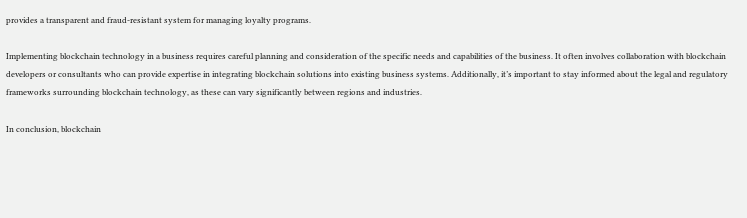provides a transparent and fraud-resistant system for managing loyalty programs.

Implementing blockchain technology in a business requires careful planning and consideration of the specific needs and capabilities of the business. It often involves collaboration with blockchain developers or consultants who can provide expertise in integrating blockchain solutions into existing business systems. Additionally, it’s important to stay informed about the legal and regulatory frameworks surrounding blockchain technology, as these can vary significantly between regions and industries.

In conclusion, blockchain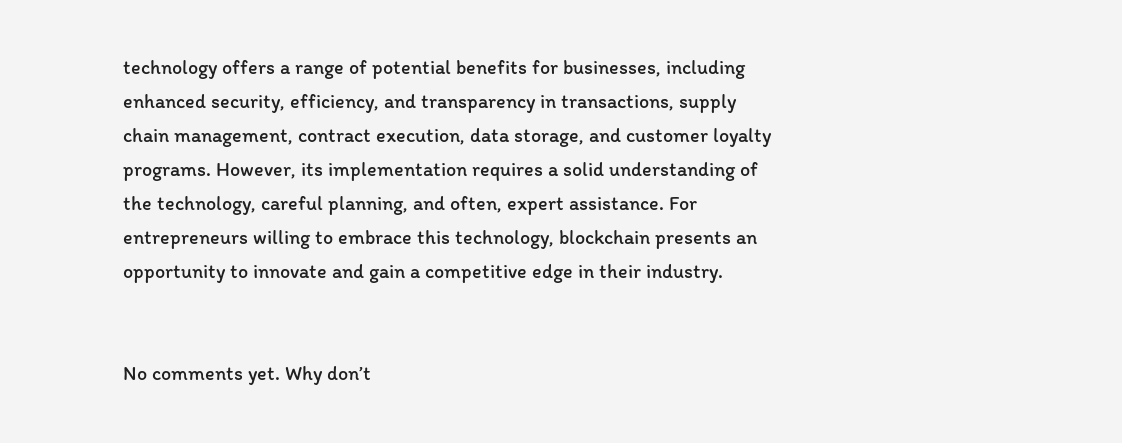technology offers a range of potential benefits for businesses, including enhanced security, efficiency, and transparency in transactions, supply chain management, contract execution, data storage, and customer loyalty programs. However, its implementation requires a solid understanding of the technology, careful planning, and often, expert assistance. For entrepreneurs willing to embrace this technology, blockchain presents an opportunity to innovate and gain a competitive edge in their industry.


No comments yet. Why don’t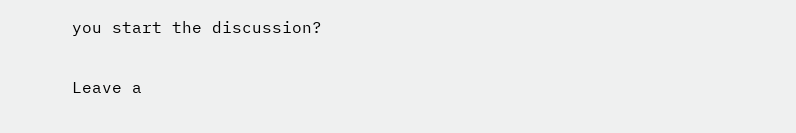you start the discussion?

Leave a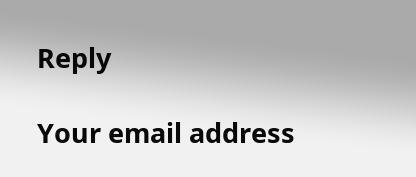Reply

Your email address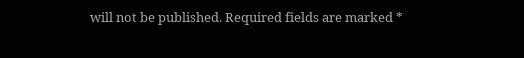will not be published. Required fields are marked *